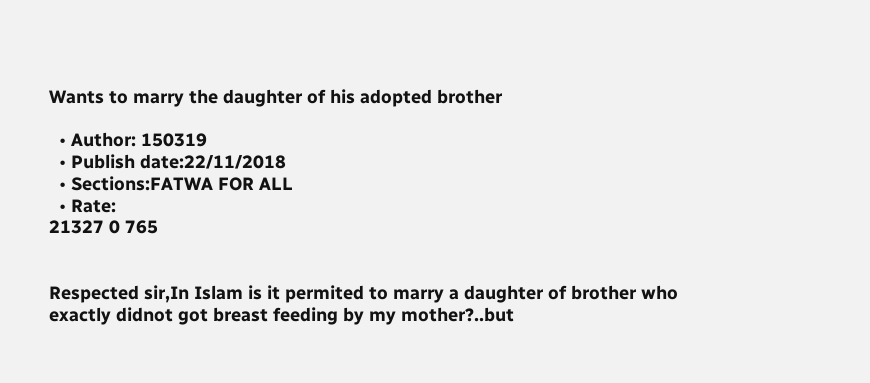Wants to marry the daughter of his adopted brother

  • Author: 150319
  • Publish date:22/11/2018
  • Sections:FATWA FOR ALL
  • Rate:
21327 0 765


Respected sir,In Islam is it permited to marry a daughter of brother who exactly didnot got breast feeding by my mother?..but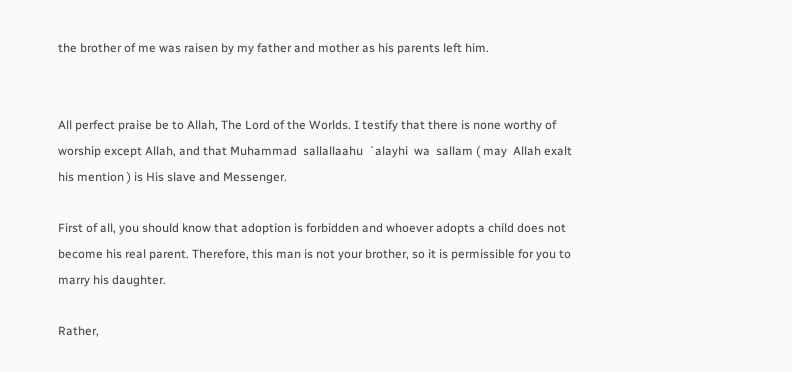the brother of me was raisen by my father and mother as his parents left him.


All perfect praise be to Allah, The Lord of the Worlds. I testify that there is none worthy of worship except Allah, and that Muhammad  sallallaahu  `alayhi  wa  sallam ( may  Allah exalt his mention ) is His slave and Messenger.

First of all, you should know that adoption is forbidden and whoever adopts a child does not become his real parent. Therefore, this man is not your brother, so it is permissible for you to marry his daughter.

Rather,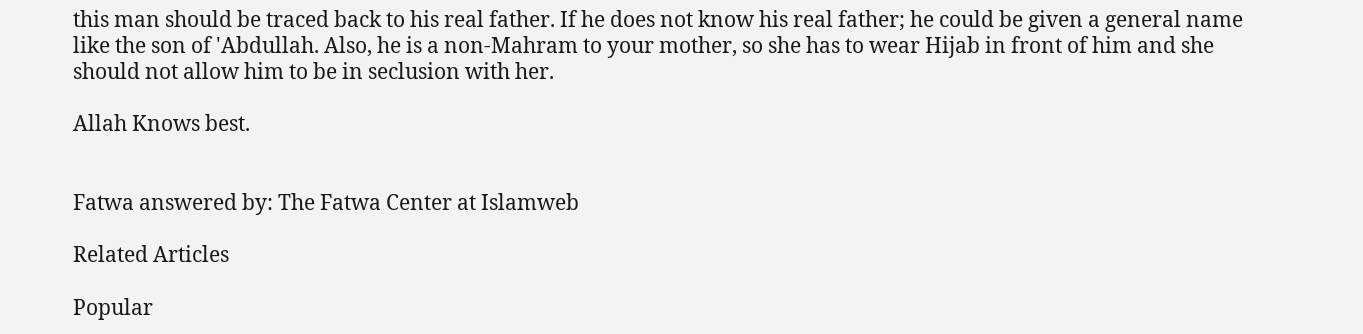this man should be traced back to his real father. If he does not know his real father; he could be given a general name like the son of 'Abdullah. Also, he is a non-Mahram to your mother, so she has to wear Hijab in front of him and she should not allow him to be in seclusion with her.

Allah Knows best.


Fatwa answered by: The Fatwa Center at Islamweb

Related Articles

Popular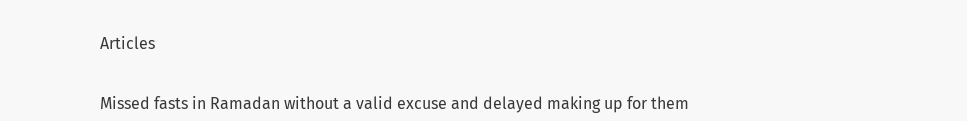Articles


Missed fasts in Ramadan without a valid excuse and delayed making up for them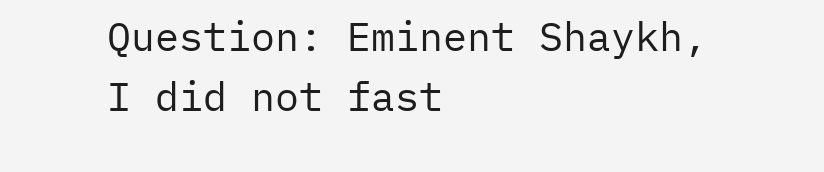Question: Eminent Shaykh, I did not fast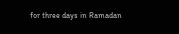for three days in Ramadan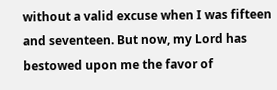without a valid excuse when I was fifteen and seventeen. But now, my Lord has bestowed upon me the favor of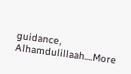guidance, Alhamdulillaah....More